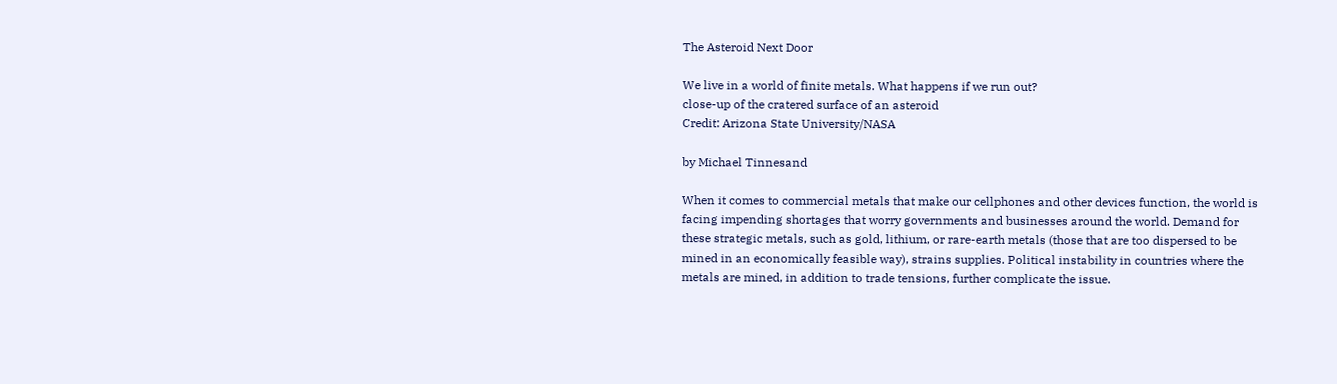The Asteroid Next Door

We live in a world of finite metals. What happens if we run out?
close-up of the cratered surface of an asteroid
Credit: Arizona State University/NASA

by Michael Tinnesand

When it comes to commercial metals that make our cellphones and other devices function, the world is facing impending shortages that worry governments and businesses around the world. Demand for these strategic metals, such as gold, lithium, or rare-earth metals (those that are too dispersed to be mined in an economically feasible way), strains supplies. Political instability in countries where the metals are mined, in addition to trade tensions, further complicate the issue.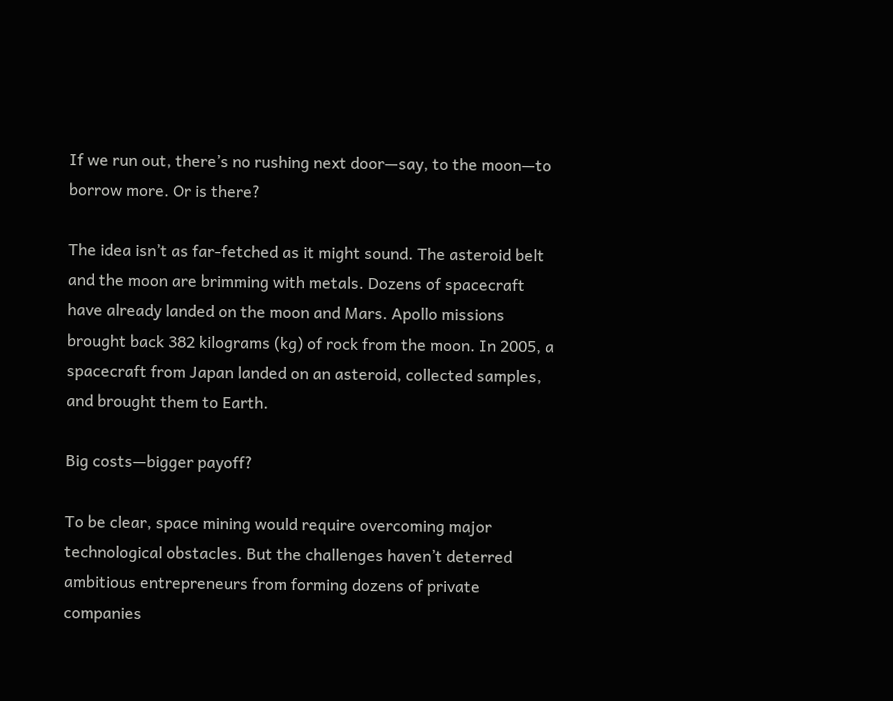If we run out, there’s no rushing next door—say, to the moon—to borrow more. Or is there?

The idea isn’t as far-fetched as it might sound. The asteroid belt and the moon are brimming with metals. Dozens of spacecraft have already landed on the moon and Mars. Apollo missions brought back 382 kilograms (kg) of rock from the moon. In 2005, a spacecraft from Japan landed on an asteroid, collected samples, and brought them to Earth.

Big costs—bigger payoff?

To be clear, space mining would require overcoming major technological obstacles. But the challenges haven’t deterred ambitious entrepreneurs from forming dozens of private companies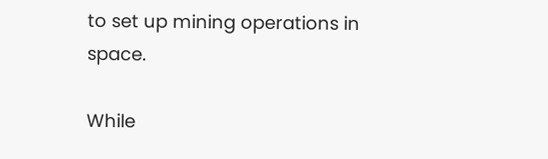to set up mining operations in space.

While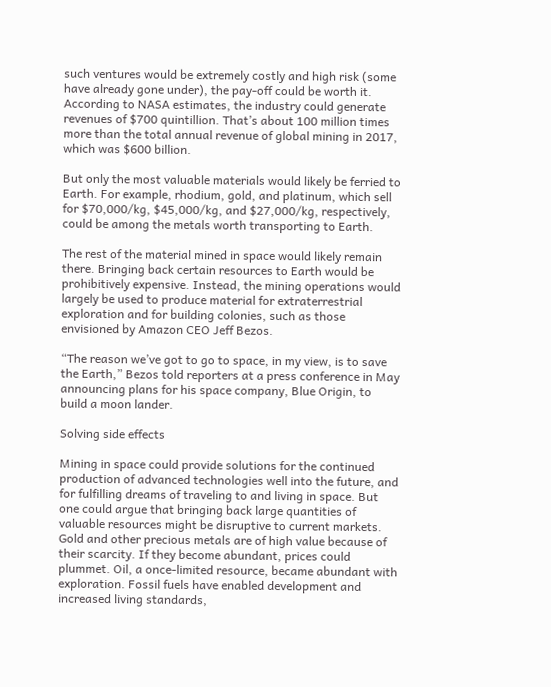such ventures would be extremely costly and high risk (some have already gone under), the pay-off could be worth it. According to NASA estimates, the industry could generate revenues of $700 quintillion. That’s about 100 million times more than the total annual revenue of global mining in 2017, which was $600 billion.

But only the most valuable materials would likely be ferried to Earth. For example, rhodium, gold, and platinum, which sell for $70,000/kg, $45,000/kg, and $27,000/kg, respectively, could be among the metals worth transporting to Earth.

The rest of the material mined in space would likely remain there. Bringing back certain resources to Earth would be prohibitively expensive. Instead, the mining operations would largely be used to produce material for extraterrestrial exploration and for building colonies, such as those envisioned by Amazon CEO Jeff Bezos.

“The reason we’ve got to go to space, in my view, is to save the Earth,” Bezos told reporters at a press conference in May announcing plans for his space company, Blue Origin, to build a moon lander.

Solving side effects

Mining in space could provide solutions for the continued production of advanced technologies well into the future, and for fulfilling dreams of traveling to and living in space. But one could argue that bringing back large quantities of valuable resources might be disruptive to current markets. Gold and other precious metals are of high value because of their scarcity. If they become abundant, prices could plummet. Oil, a once-limited resource, became abundant with exploration. Fossil fuels have enabled development and increased living standards,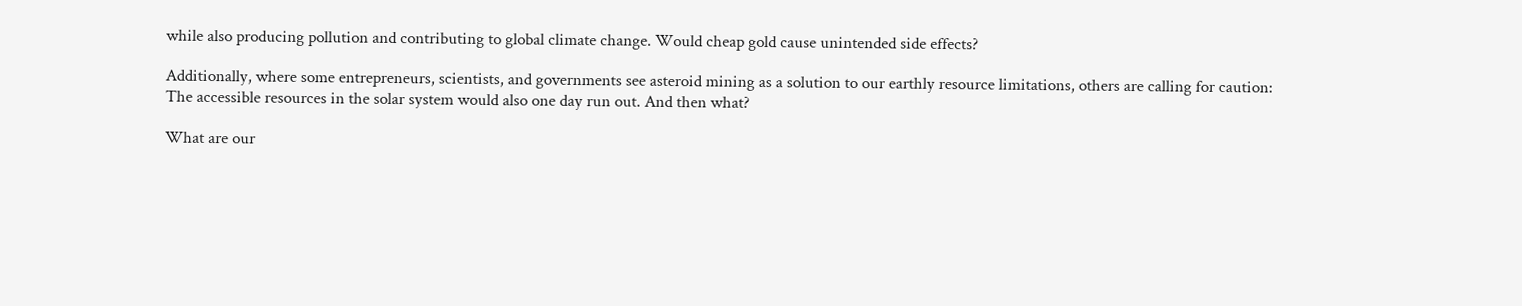while also producing pollution and contributing to global climate change. Would cheap gold cause unintended side effects?

Additionally, where some entrepreneurs, scientists, and governments see asteroid mining as a solution to our earthly resource limitations, others are calling for caution: The accessible resources in the solar system would also one day run out. And then what?

What are our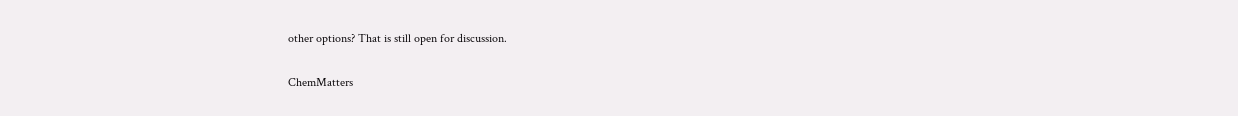other options? That is still open for discussion.

ChemMatters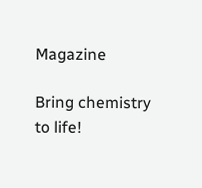Magazine

Bring chemistry to life!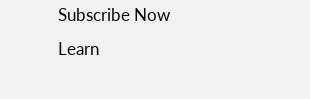Subscribe Now     Learn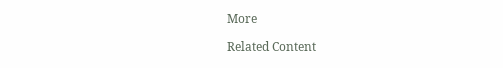More

Related Content